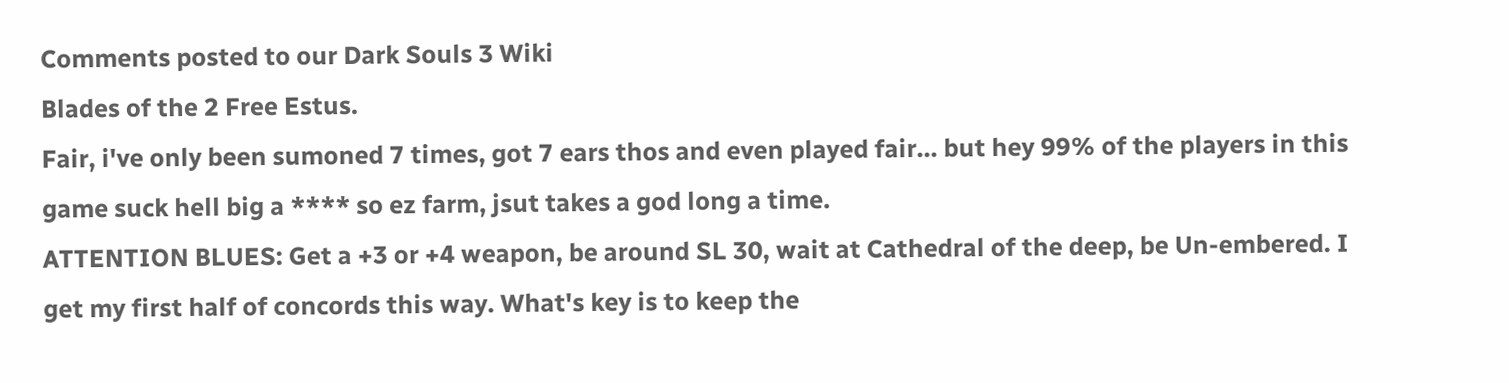Comments posted to our Dark Souls 3 Wiki
Blades of the 2 Free Estus.
Fair, i've only been sumoned 7 times, got 7 ears thos and even played fair... but hey 99% of the players in this game suck hell big a **** so ez farm, jsut takes a god long a time.
ATTENTION BLUES: Get a +3 or +4 weapon, be around SL 30, wait at Cathedral of the deep, be Un-embered. I get my first half of concords this way. What's key is to keep the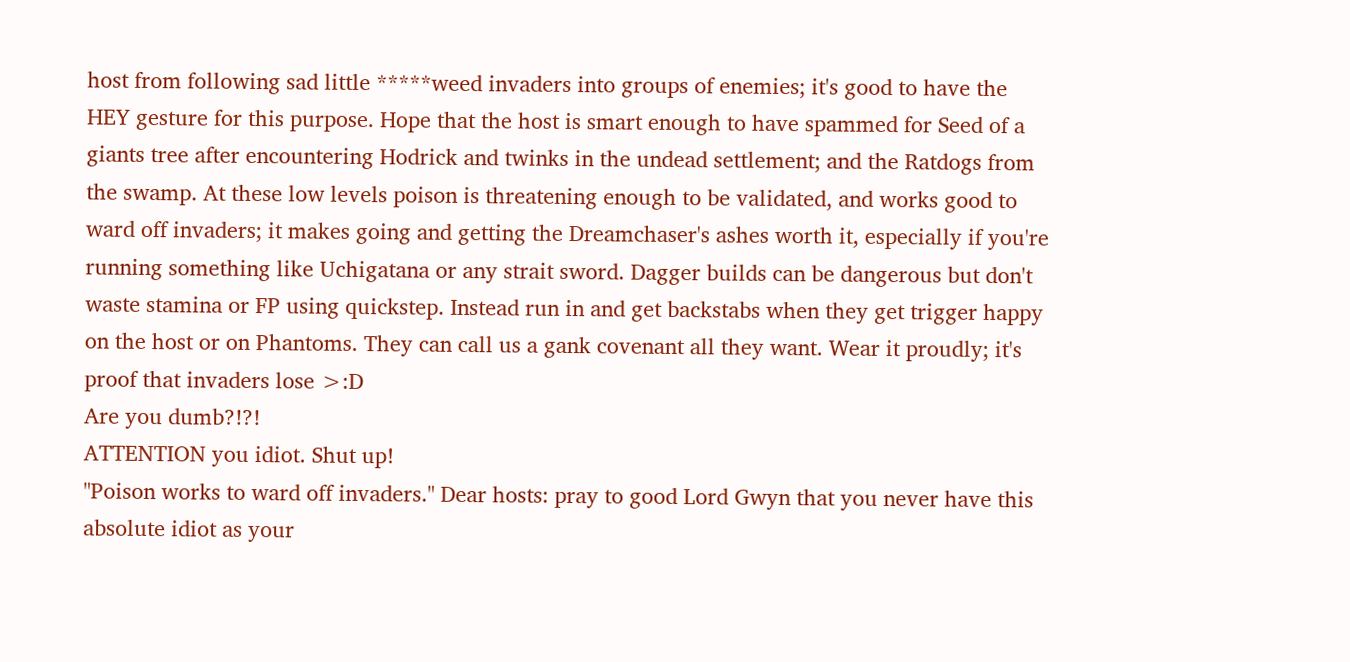host from following sad little *****weed invaders into groups of enemies; it's good to have the HEY gesture for this purpose. Hope that the host is smart enough to have spammed for Seed of a giants tree after encountering Hodrick and twinks in the undead settlement; and the Ratdogs from the swamp. At these low levels poison is threatening enough to be validated, and works good to ward off invaders; it makes going and getting the Dreamchaser's ashes worth it, especially if you're running something like Uchigatana or any strait sword. Dagger builds can be dangerous but don't waste stamina or FP using quickstep. Instead run in and get backstabs when they get trigger happy on the host or on Phantoms. They can call us a gank covenant all they want. Wear it proudly; it's proof that invaders lose >:D
Are you dumb?!?!
ATTENTION you idiot. Shut up!
"Poison works to ward off invaders." Dear hosts: pray to good Lord Gwyn that you never have this absolute idiot as your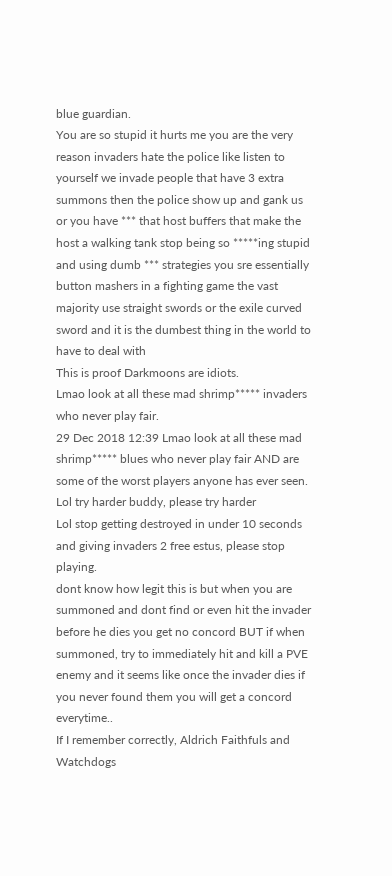blue guardian.
You are so stupid it hurts me you are the very reason invaders hate the police like listen to yourself we invade people that have 3 extra summons then the police show up and gank us or you have *** that host buffers that make the host a walking tank stop being so *****ing stupid and using dumb *** strategies you sre essentially button mashers in a fighting game the vast majority use straight swords or the exile curved sword and it is the dumbest thing in the world to have to deal with
This is proof Darkmoons are idiots.
Lmao look at all these mad shrimp***** invaders who never play fair.
29 Dec 2018 12:39 Lmao look at all these mad shrimp***** blues who never play fair AND are some of the worst players anyone has ever seen.
Lol try harder buddy, please try harder
Lol stop getting destroyed in under 10 seconds and giving invaders 2 free estus, please stop playing.
dont know how legit this is but when you are summoned and dont find or even hit the invader before he dies you get no concord BUT if when summoned, try to immediately hit and kill a PVE enemy and it seems like once the invader dies if you never found them you will get a concord everytime..
If I remember correctly, Aldrich Faithfuls and Watchdogs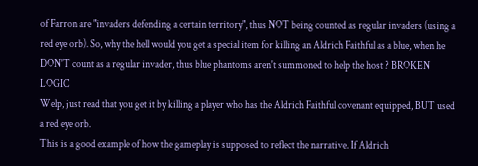of Farron are "invaders defending a certain territory", thus NOT being counted as regular invaders (using a red eye orb). So, why the hell would you get a special item for killing an Aldrich Faithful as a blue, when he DON'T count as a regular invader, thus blue phantoms aren't summoned to help the host ? BROKEN LOGIC
Welp, just read that you get it by killing a player who has the Aldrich Faithful covenant equipped, BUT used a red eye orb.
This is a good example of how the gameplay is supposed to reflect the narrative. If Aldrich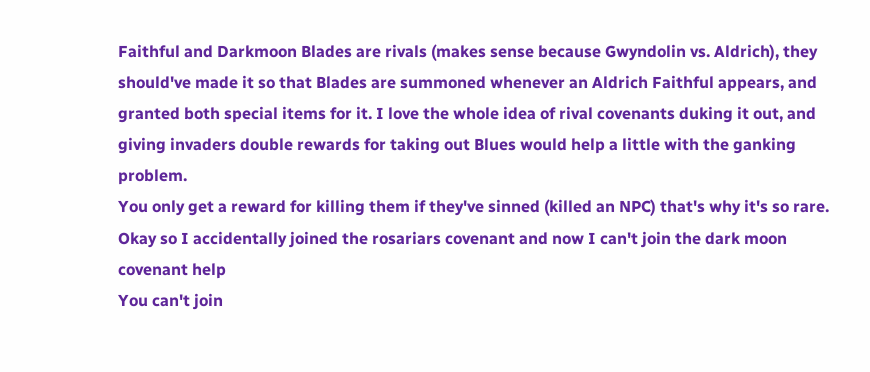Faithful and Darkmoon Blades are rivals (makes sense because Gwyndolin vs. Aldrich), they should've made it so that Blades are summoned whenever an Aldrich Faithful appears, and granted both special items for it. I love the whole idea of rival covenants duking it out, and giving invaders double rewards for taking out Blues would help a little with the ganking problem.
You only get a reward for killing them if they've sinned (killed an NPC) that's why it's so rare.
Okay so I accidentally joined the rosariars covenant and now I can't join the dark moon covenant help
You can't join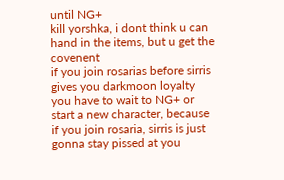until NG+
kill yorshka, i dont think u can hand in the items, but u get the covenent
if you join rosarias before sirris gives you darkmoon loyalty you have to wait to NG+ or start a new character, because if you join rosaria, sirris is just gonna stay pissed at you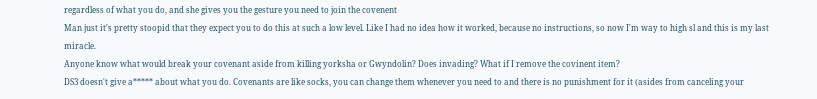regardless of what you do, and she gives you the gesture you need to join the covenent
Man just it's pretty stoopid that they expect you to do this at such a low level. Like I had no idea how it worked, because no instructions, so now I'm way to high sl and this is my last miracle.
Anyone know what would break your covenant aside from killing yorksha or Gwyndolin? Does invading? What if I remove the covinent item?
DS3 doesn't give a***** about what you do. Covenants are like socks, you can change them whenever you need to and there is no punishment for it (asides from canceling your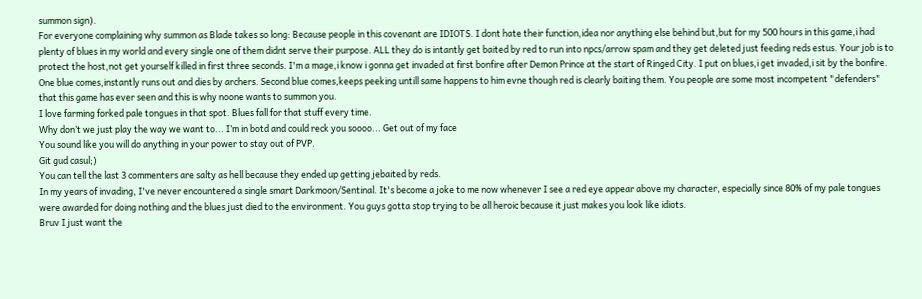summon sign).
For everyone complaining why summon as Blade takes so long: Because people in this covenant are IDIOTS. I dont hate their function,idea nor anything else behind but,but for my 500 hours in this game,i had plenty of blues in my world and every single one of them didnt serve their purpose. ALL they do is intantly get baited by red to run into npcs/arrow spam and they get deleted just feeding reds estus. Your job is to protect the host,not get yourself killed in first three seconds. I'm a mage,i know i gonna get invaded at first bonfire after Demon Prince at the start of Ringed City. I put on blues,i get invaded,i sit by the bonfire. One blue comes,instantly runs out and dies by archers. Second blue comes,keeps peeking untill same happens to him evne though red is clearly baiting them. You people are some most incompetent "defenders" that this game has ever seen and this is why noone wants to summon you.
I love farming forked pale tongues in that spot. Blues fall for that stuff every time.
Why don’t we just play the way we want to... I’m in botd and could reck you soooo... Get out of my face
You sound like you will do anything in your power to stay out of PVP.
Git gud casul;)
You can tell the last 3 commenters are salty as hell because they ended up getting jebaited by reds.
In my years of invading, I've never encountered a single smart Darkmoon/Sentinal. It's become a joke to me now whenever I see a red eye appear above my character, especially since 80% of my pale tongues were awarded for doing nothing and the blues just died to the environment. You guys gotta stop trying to be all heroic because it just makes you look like idiots.
Bruv I just want the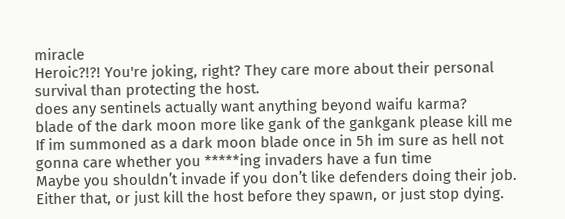miracle
Heroic?!?! You're joking, right? They care more about their personal survival than protecting the host.
does any sentinels actually want anything beyond waifu karma?
blade of the dark moon more like gank of the gankgank please kill me
If im summoned as a dark moon blade once in 5h im sure as hell not gonna care whether you *****ing invaders have a fun time
Maybe you shouldn’t invade if you don’t like defenders doing their job. Either that, or just kill the host before they spawn, or just stop dying.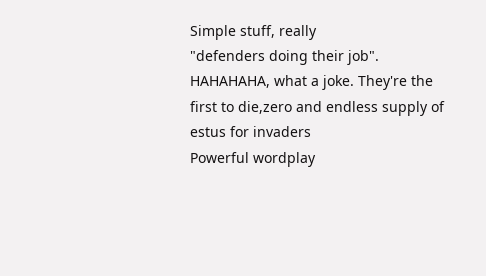Simple stuff, really
"defenders doing their job". HAHAHAHA, what a joke. They're the first to die,zero and endless supply of estus for invaders
Powerful wordplay